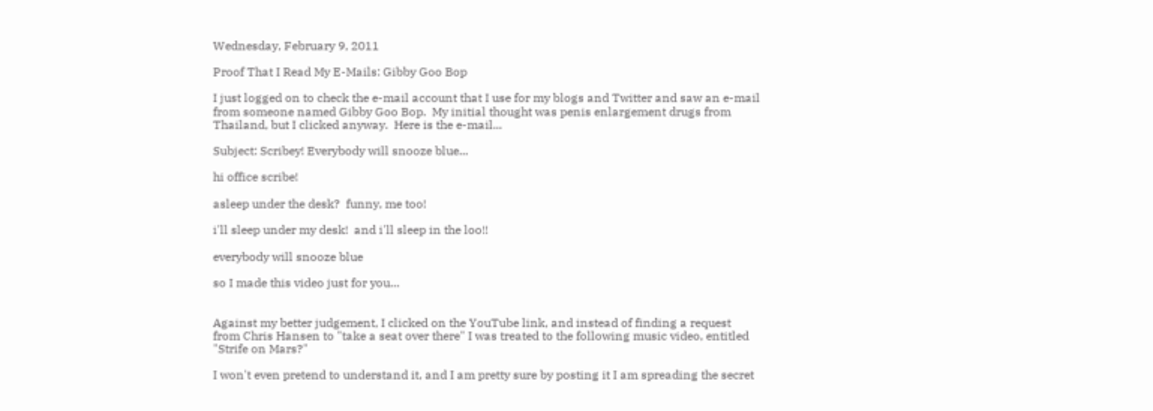Wednesday, February 9, 2011

Proof That I Read My E-Mails: Gibby Goo Bop

I just logged on to check the e-mail account that I use for my blogs and Twitter and saw an e-mail from someone named Gibby Goo Bop.  My initial thought was penis enlargement drugs from Thailand, but I clicked anyway.  Here is the e-mail...

Subject: Scribey! Everybody will snooze blue...

hi office scribe!

asleep under the desk?  funny, me too!

i'll sleep under my desk!  and i'll sleep in the loo!!

everybody will snooze blue

so I made this video just for you…


Against my better judgement, I clicked on the YouTube link, and instead of finding a request from Chris Hansen to "take a seat over there" I was treated to the following music video, entitled "Strife on Mars?"

I won't even pretend to understand it, and I am pretty sure by posting it I am spreading the secret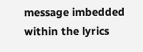message imbedded within the lyrics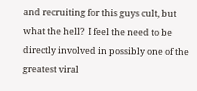and recruiting for this guys cult, but what the hell?  I feel the need to be directly involved in possibly one of the greatest viral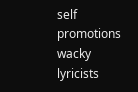self promotions wacky lyricists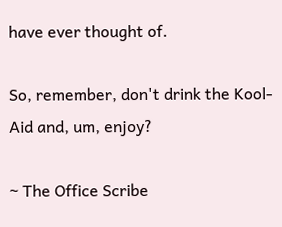have ever thought of.

So, remember, don't drink the Kool-Aid and, um, enjoy?

~ The Office Scribe